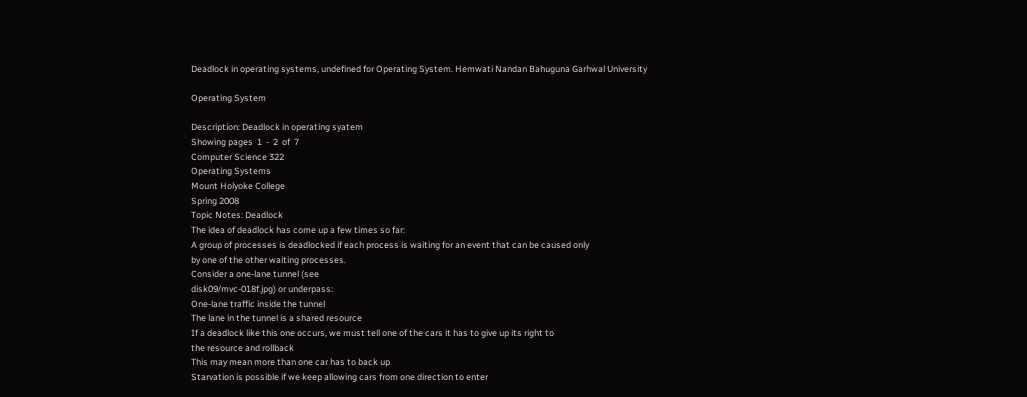Deadlock in operating systems, undefined for Operating System. Hemwati Nandan Bahuguna Garhwal University

Operating System

Description: Deadlock in operating syatem
Showing pages  1  -  2  of  7
Computer Science 322
Operating Systems
Mount Holyoke College
Spring 2008
Topic Notes: Deadlock
The idea of deadlock has come up a few times so far:
A group of processes is deadlocked if each process is waiting for an event that can be caused only
by one of the other waiting processes.
Consider a one-lane tunnel (see
disk09/mvc-018f.jpg) or underpass:
One-lane traffic inside the tunnel
The lane in the tunnel is a shared resource
If a deadlock like this one occurs, we must tell one of the cars it has to give up its right to
the resource and rollback
This may mean more than one car has to back up
Starvation is possible if we keep allowing cars from one direction to enter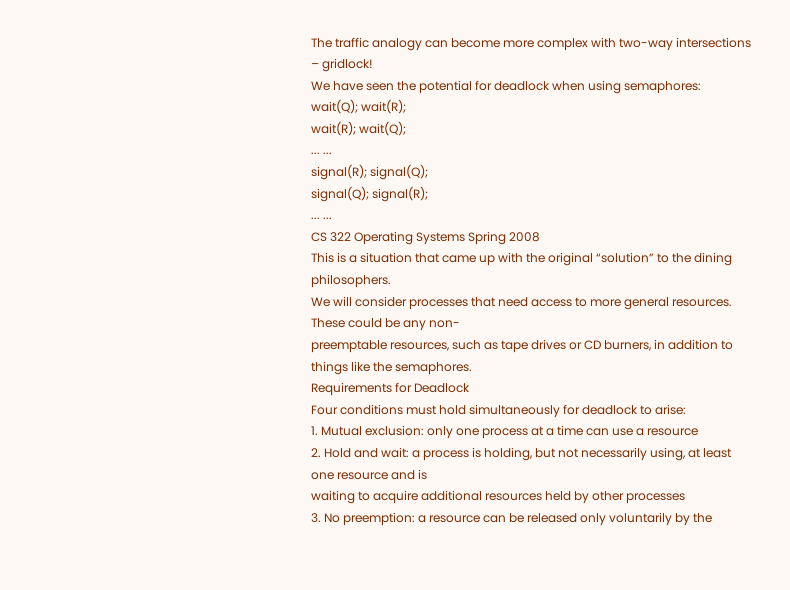The traffic analogy can become more complex with two-way intersections – gridlock!
We have seen the potential for deadlock when using semaphores:
wait(Q); wait(R);
wait(R); wait(Q);
... ...
signal(R); signal(Q);
signal(Q); signal(R);
... ...
CS 322 Operating Systems Spring 2008
This is a situation that came up with the original “solution” to the dining philosophers.
We will consider processes that need access to more general resources. These could be any non-
preemptable resources, such as tape drives or CD burners, in addition to things like the semaphores.
Requirements for Deadlock
Four conditions must hold simultaneously for deadlock to arise:
1. Mutual exclusion: only one process at a time can use a resource
2. Hold and wait: a process is holding, but not necessarily using, at least one resource and is
waiting to acquire additional resources held by other processes
3. No preemption: a resource can be released only voluntarily by the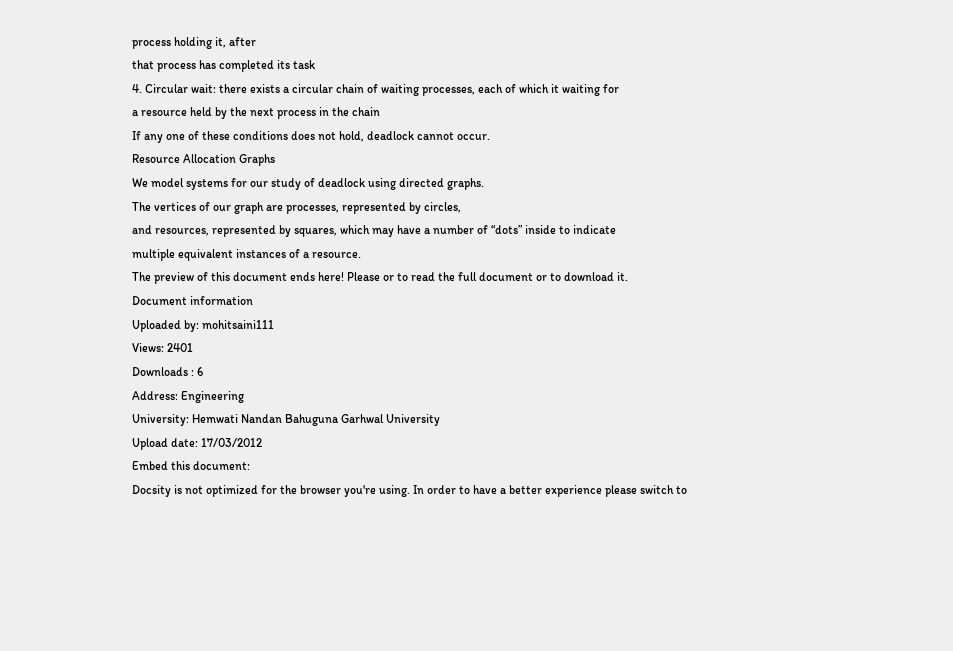process holding it, after
that process has completed its task
4. Circular wait: there exists a circular chain of waiting processes, each of which it waiting for
a resource held by the next process in the chain
If any one of these conditions does not hold, deadlock cannot occur.
Resource Allocation Graphs
We model systems for our study of deadlock using directed graphs.
The vertices of our graph are processes, represented by circles,
and resources, represented by squares, which may have a number of “dots” inside to indicate
multiple equivalent instances of a resource.
The preview of this document ends here! Please or to read the full document or to download it.
Document information
Uploaded by: mohitsaini111
Views: 2401
Downloads : 6
Address: Engineering
University: Hemwati Nandan Bahuguna Garhwal University
Upload date: 17/03/2012
Embed this document:
Docsity is not optimized for the browser you're using. In order to have a better experience please switch to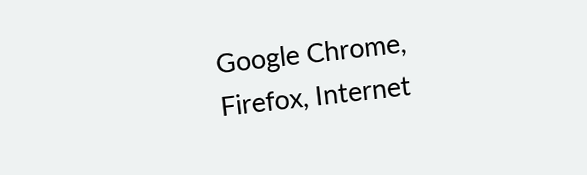Google Chrome, Firefox, Internet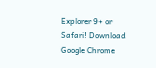Explorer 9+ or Safari! Download Google Chrome